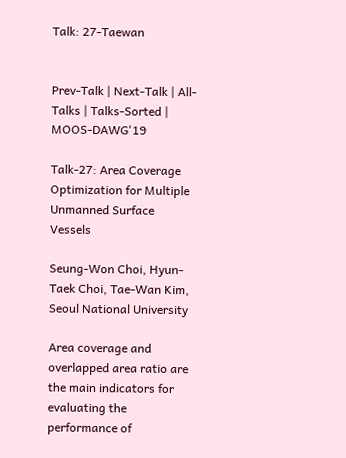Talk: 27-Taewan


Prev-Talk | Next-Talk | All-Talks | Talks-Sorted | MOOS-DAWG'19

Talk-27: Area Coverage Optimization for Multiple Unmanned Surface Vessels

Seung-Won Choi, Hyun-Taek Choi, Tae-Wan Kim, Seoul National University

Area coverage and overlapped area ratio are the main indicators for evaluating the performance of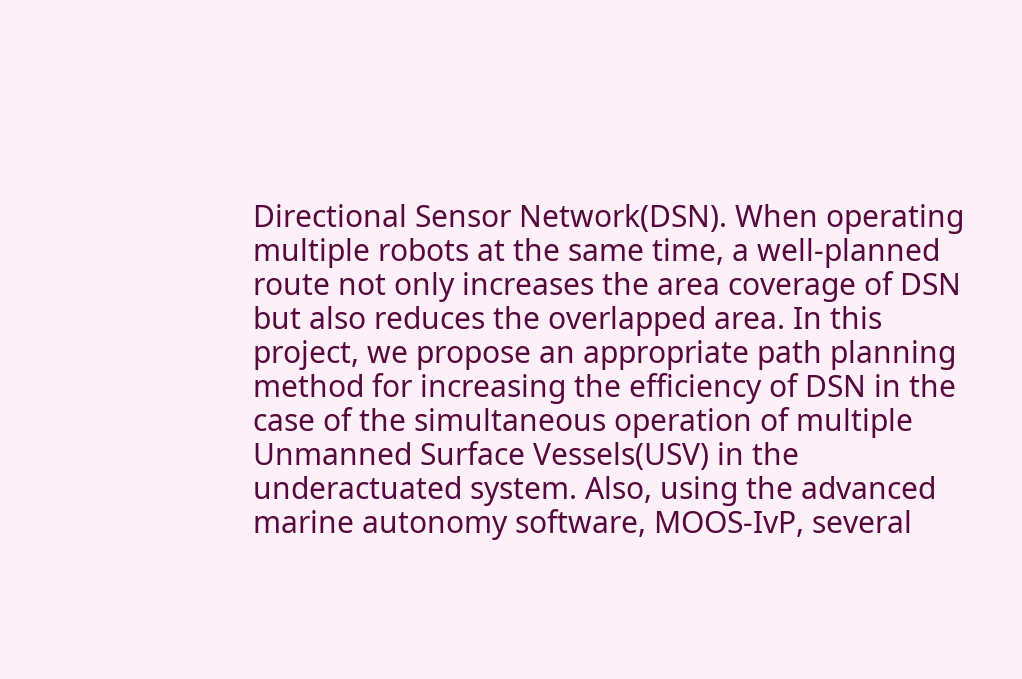Directional Sensor Network(DSN). When operating multiple robots at the same time, a well-planned route not only increases the area coverage of DSN but also reduces the overlapped area. In this project, we propose an appropriate path planning method for increasing the efficiency of DSN in the case of the simultaneous operation of multiple Unmanned Surface Vessels(USV) in the underactuated system. Also, using the advanced marine autonomy software, MOOS-IvP, several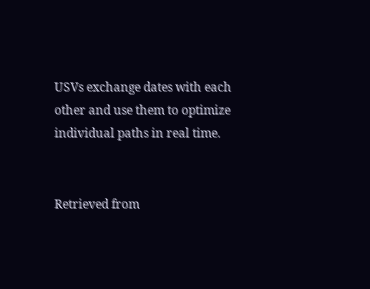USVs exchange dates with each other and use them to optimize individual paths in real time.


Retrieved from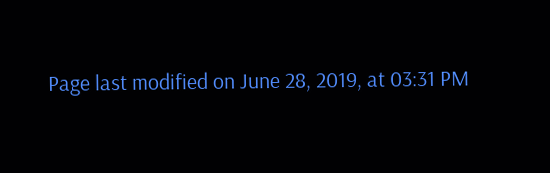Page last modified on June 28, 2019, at 03:31 PM